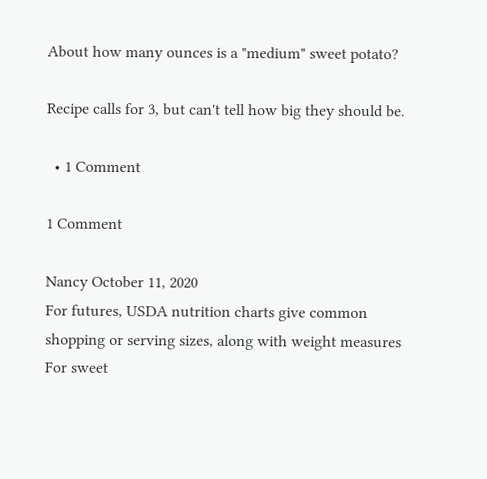About how many ounces is a "medium" sweet potato?

Recipe calls for 3, but can't tell how big they should be.

  • 1 Comment

1 Comment

Nancy October 11, 2020
For futures, USDA nutrition charts give common shopping or serving sizes, along with weight measures
For sweet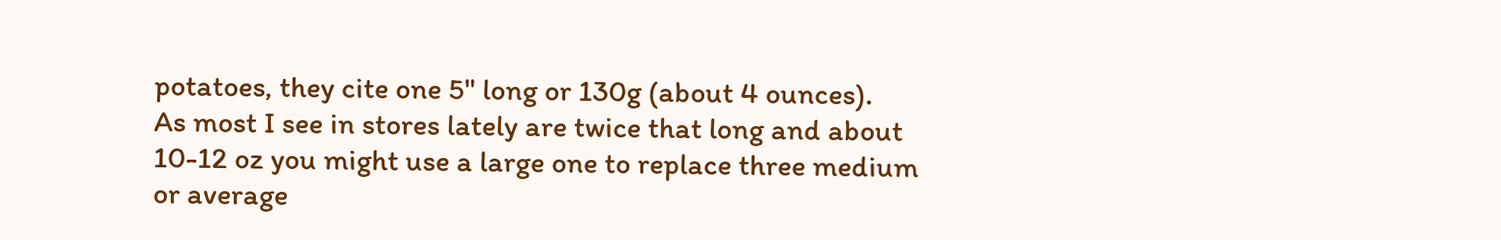potatoes, they cite one 5" long or 130g (about 4 ounces).
As most I see in stores lately are twice that long and about 10-12 oz you might use a large one to replace three medium or average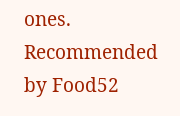ones.
Recommended by Food52